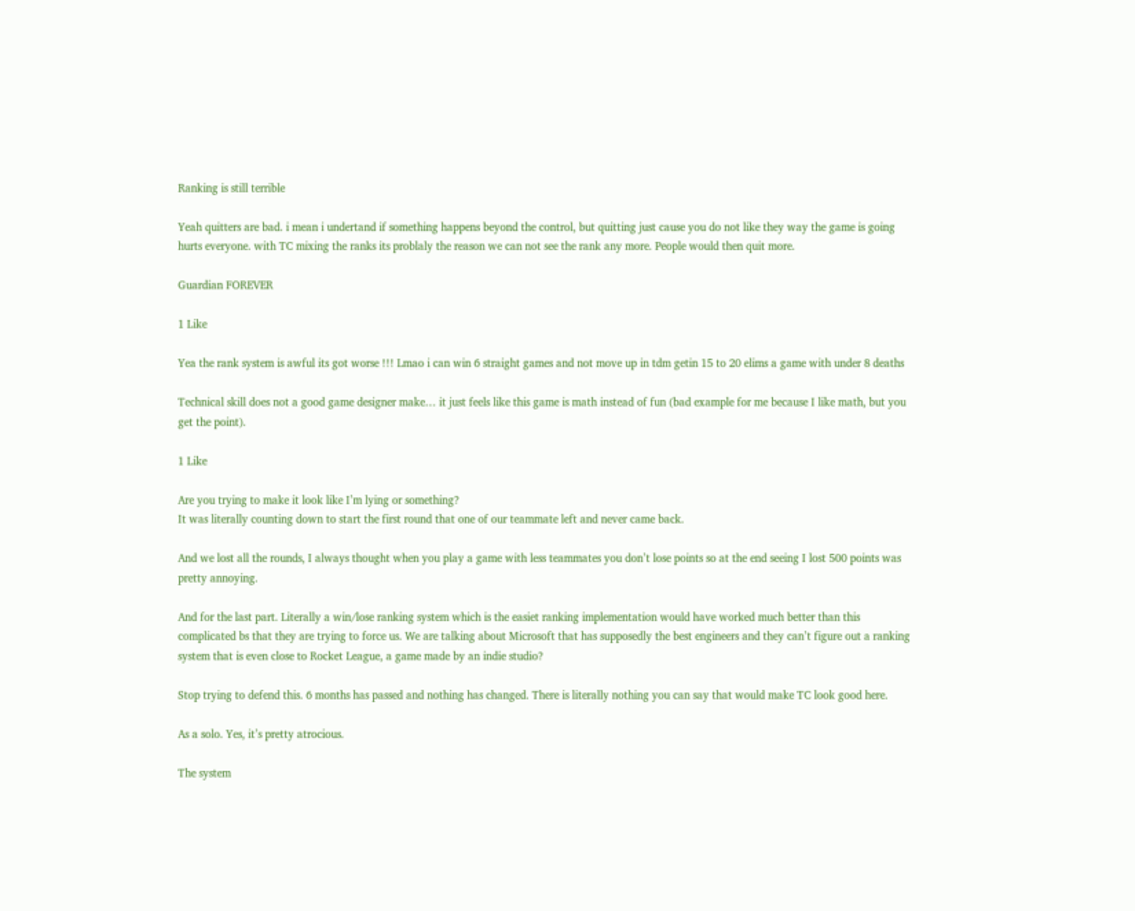Ranking is still terrible

Yeah quitters are bad. i mean i undertand if something happens beyond the control, but quitting just cause you do not like they way the game is going hurts everyone. with TC mixing the ranks its problaly the reason we can not see the rank any more. People would then quit more.

Guardian FOREVER

1 Like

Yea the rank system is awful its got worse !!! Lmao i can win 6 straight games and not move up in tdm getin 15 to 20 elims a game with under 8 deaths

Technical skill does not a good game designer make… it just feels like this game is math instead of fun (bad example for me because I like math, but you get the point).

1 Like

Are you trying to make it look like I’m lying or something?
It was literally counting down to start the first round that one of our teammate left and never came back.

And we lost all the rounds, I always thought when you play a game with less teammates you don’t lose points so at the end seeing I lost 500 points was pretty annoying.

And for the last part. Literally a win/lose ranking system which is the easiet ranking implementation would have worked much better than this complicated bs that they are trying to force us. We are talking about Microsoft that has supposedly the best engineers and they can’t figure out a ranking system that is even close to Rocket League, a game made by an indie studio?

Stop trying to defend this. 6 months has passed and nothing has changed. There is literally nothing you can say that would make TC look good here.

As a solo. Yes, it’s pretty atrocious.

The system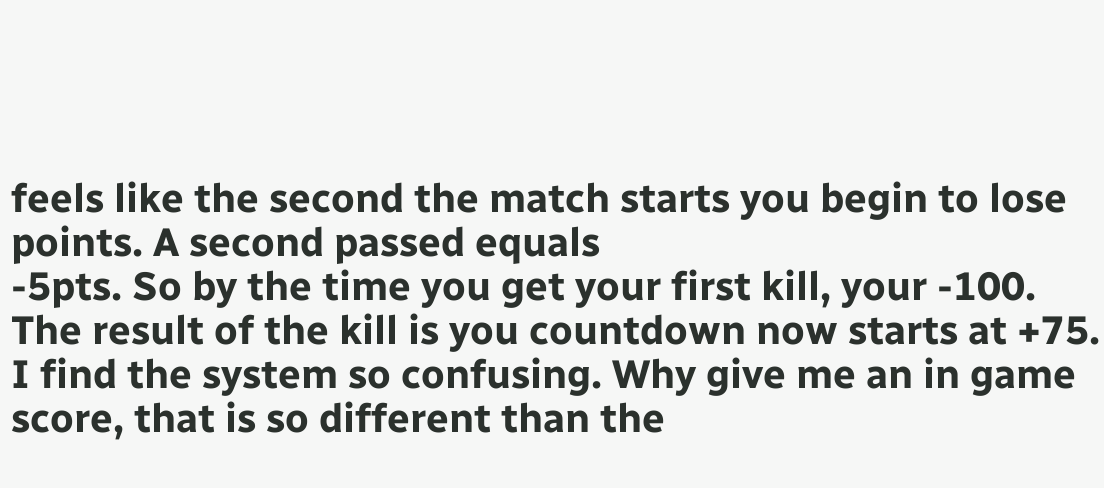feels like the second the match starts you begin to lose points. A second passed equals
-5pts. So by the time you get your first kill, your -100. The result of the kill is you countdown now starts at +75. I find the system so confusing. Why give me an in game score, that is so different than the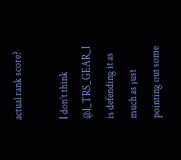actual rank score?

I don’t think @I_TRS_GEAR_I is defending it as much as just pointing out some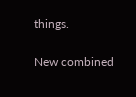things.

New combined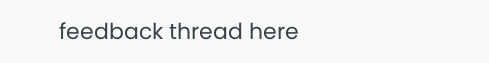feedback thread here